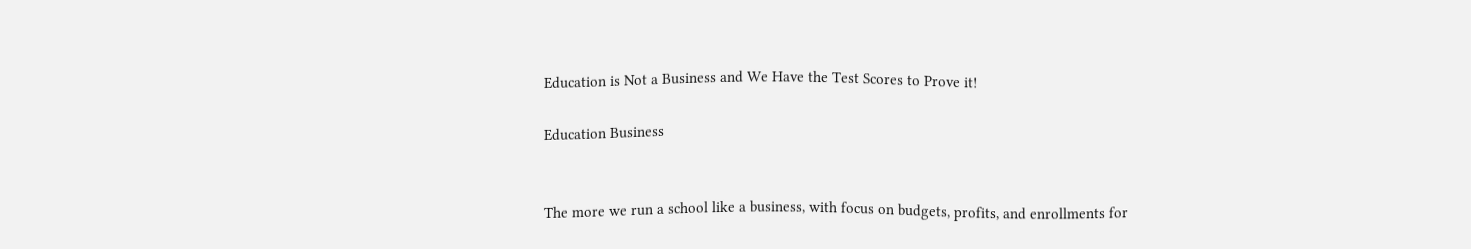Education is Not a Business and We Have the Test Scores to Prove it!

Education Business


The more we run a school like a business, with focus on budgets, profits, and enrollments for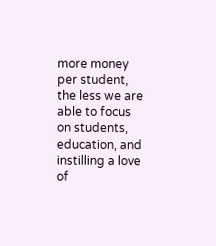more money per student, the less we are able to focus on students, education, and instilling a love of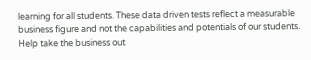learning for all students. These data driven tests reflect a measurable business figure and not the capabilities and potentials of our students. Help take the business out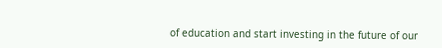of education and start investing in the future of our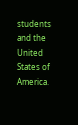students and the United States of America.